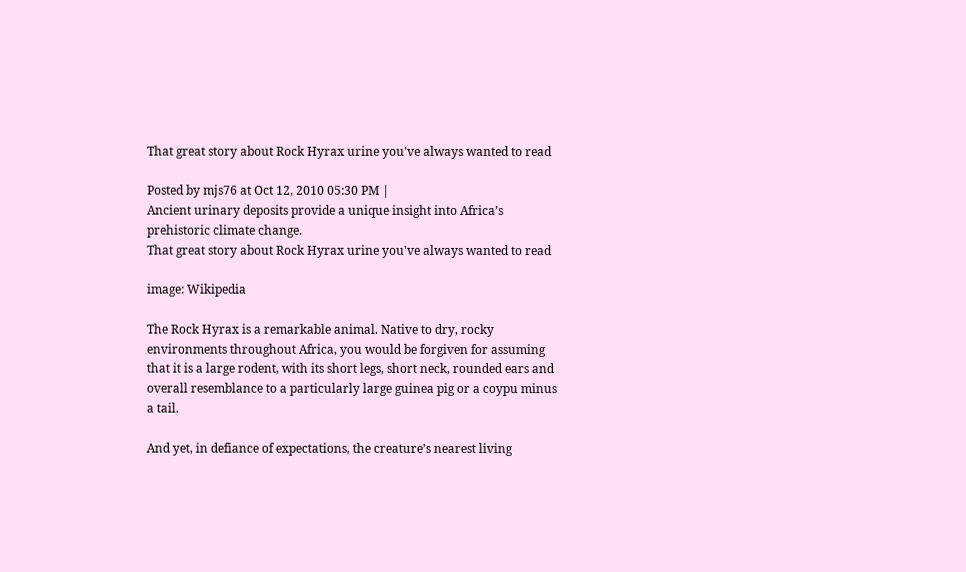That great story about Rock Hyrax urine you've always wanted to read

Posted by mjs76 at Oct 12, 2010 05:30 PM |
Ancient urinary deposits provide a unique insight into Africa’s prehistoric climate change.
That great story about Rock Hyrax urine you've always wanted to read

image: Wikipedia

The Rock Hyrax is a remarkable animal. Native to dry, rocky environments throughout Africa, you would be forgiven for assuming that it is a large rodent, with its short legs, short neck, rounded ears and overall resemblance to a particularly large guinea pig or a coypu minus a tail.

And yet, in defiance of expectations, the creature’s nearest living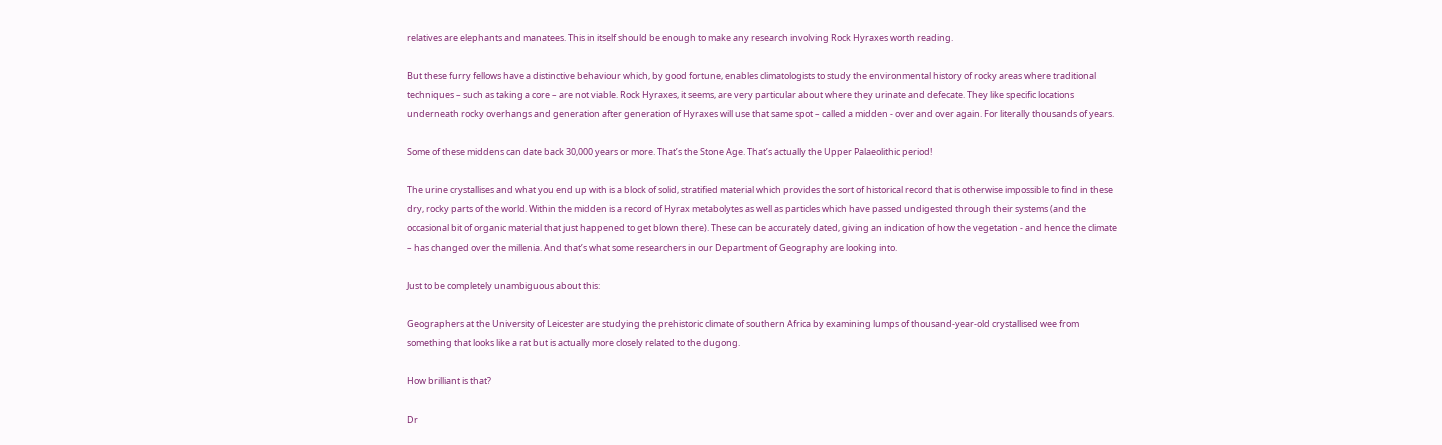relatives are elephants and manatees. This in itself should be enough to make any research involving Rock Hyraxes worth reading.

But these furry fellows have a distinctive behaviour which, by good fortune, enables climatologists to study the environmental history of rocky areas where traditional techniques – such as taking a core – are not viable. Rock Hyraxes, it seems, are very particular about where they urinate and defecate. They like specific locations underneath rocky overhangs and generation after generation of Hyraxes will use that same spot – called a midden - over and over again. For literally thousands of years.

Some of these middens can date back 30,000 years or more. That’s the Stone Age. That’s actually the Upper Palaeolithic period!

The urine crystallises and what you end up with is a block of solid, stratified material which provides the sort of historical record that is otherwise impossible to find in these dry, rocky parts of the world. Within the midden is a record of Hyrax metabolytes as well as particles which have passed undigested through their systems (and the occasional bit of organic material that just happened to get blown there). These can be accurately dated, giving an indication of how the vegetation - and hence the climate – has changed over the millenia. And that’s what some researchers in our Department of Geography are looking into.

Just to be completely unambiguous about this:

Geographers at the University of Leicester are studying the prehistoric climate of southern Africa by examining lumps of thousand-year-old crystallised wee from something that looks like a rat but is actually more closely related to the dugong.

How brilliant is that?

Dr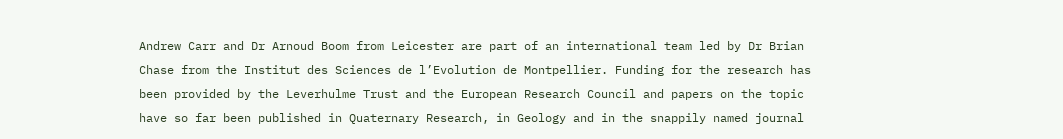Andrew Carr and Dr Arnoud Boom from Leicester are part of an international team led by Dr Brian Chase from the Institut des Sciences de l’Evolution de Montpellier. Funding for the research has been provided by the Leverhulme Trust and the European Research Council and papers on the topic have so far been published in Quaternary Research, in Geology and in the snappily named journal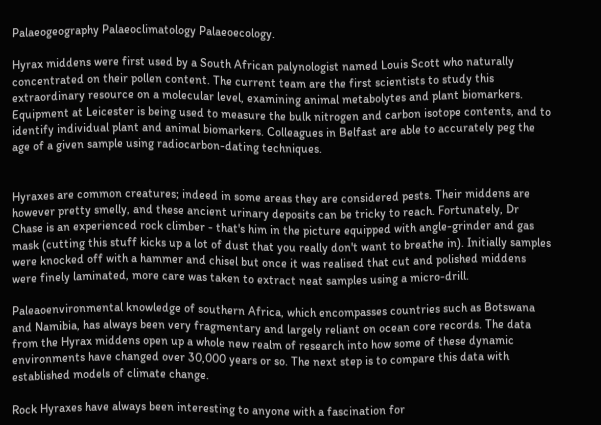Palaeogeography Palaeoclimatology Palaeoecology.

Hyrax middens were first used by a South African palynologist named Louis Scott who naturally concentrated on their pollen content. The current team are the first scientists to study this extraordinary resource on a molecular level, examining animal metabolytes and plant biomarkers. Equipment at Leicester is being used to measure the bulk nitrogen and carbon isotope contents, and to identify individual plant and animal biomarkers. Colleagues in Belfast are able to accurately peg the age of a given sample using radiocarbon-dating techniques.


Hyraxes are common creatures; indeed in some areas they are considered pests. Their middens are however pretty smelly, and these ancient urinary deposits can be tricky to reach. Fortunately, Dr Chase is an experienced rock climber - that's him in the picture equipped with angle-grinder and gas mask (cutting this stuff kicks up a lot of dust that you really don't want to breathe in). Initially samples were knocked off with a hammer and chisel but once it was realised that cut and polished middens were finely laminated, more care was taken to extract neat samples using a micro-drill.

Paleaoenvironmental knowledge of southern Africa, which encompasses countries such as Botswana and Namibia, has always been very fragmentary and largely reliant on ocean core records. The data from the Hyrax middens open up a whole new realm of research into how some of these dynamic environments have changed over 30,000 years or so. The next step is to compare this data with established models of climate change.

Rock Hyraxes have always been interesting to anyone with a fascination for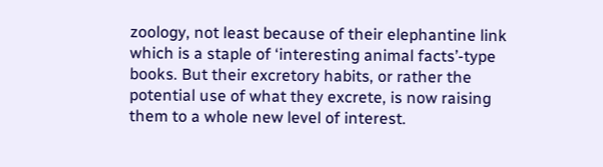zoology, not least because of their elephantine link which is a staple of ‘interesting animal facts’-type books. But their excretory habits, or rather the potential use of what they excrete, is now raising them to a whole new level of interest.